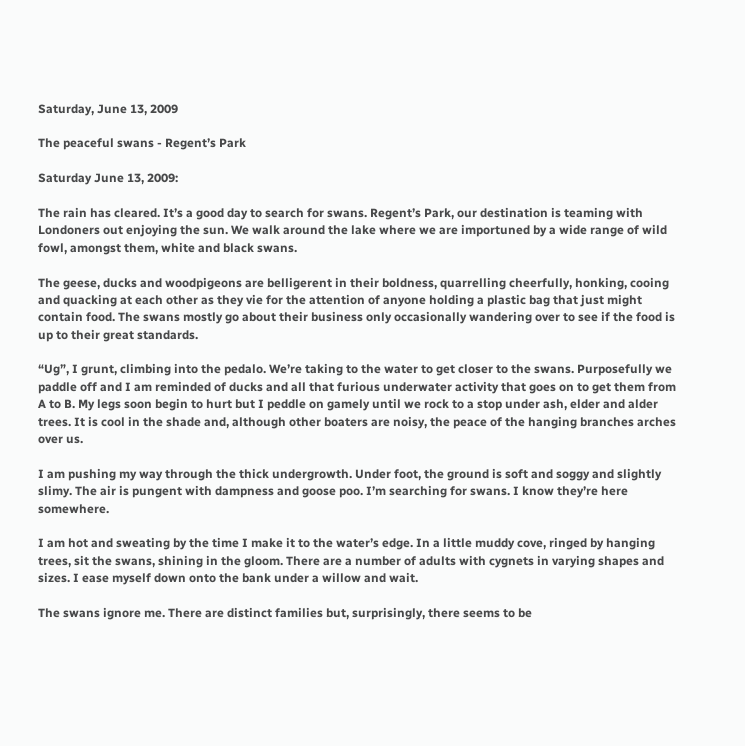Saturday, June 13, 2009

The peaceful swans - Regent’s Park

Saturday June 13, 2009:

The rain has cleared. It’s a good day to search for swans. Regent’s Park, our destination is teaming with Londoners out enjoying the sun. We walk around the lake where we are importuned by a wide range of wild fowl, amongst them, white and black swans.

The geese, ducks and woodpigeons are belligerent in their boldness, quarrelling cheerfully, honking, cooing and quacking at each other as they vie for the attention of anyone holding a plastic bag that just might contain food. The swans mostly go about their business only occasionally wandering over to see if the food is up to their great standards.

“Ug”, I grunt, climbing into the pedalo. We’re taking to the water to get closer to the swans. Purposefully we paddle off and I am reminded of ducks and all that furious underwater activity that goes on to get them from A to B. My legs soon begin to hurt but I peddle on gamely until we rock to a stop under ash, elder and alder trees. It is cool in the shade and, although other boaters are noisy, the peace of the hanging branches arches over us.

I am pushing my way through the thick undergrowth. Under foot, the ground is soft and soggy and slightly slimy. The air is pungent with dampness and goose poo. I’m searching for swans. I know they’re here somewhere.

I am hot and sweating by the time I make it to the water’s edge. In a little muddy cove, ringed by hanging trees, sit the swans, shining in the gloom. There are a number of adults with cygnets in varying shapes and sizes. I ease myself down onto the bank under a willow and wait.

The swans ignore me. There are distinct families but, surprisingly, there seems to be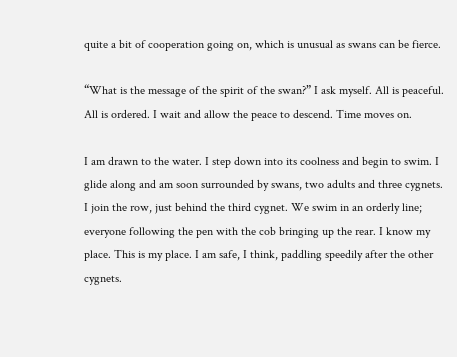quite a bit of cooperation going on, which is unusual as swans can be fierce.

“What is the message of the spirit of the swan?” I ask myself. All is peaceful. All is ordered. I wait and allow the peace to descend. Time moves on.

I am drawn to the water. I step down into its coolness and begin to swim. I glide along and am soon surrounded by swans, two adults and three cygnets. I join the row, just behind the third cygnet. We swim in an orderly line; everyone following the pen with the cob bringing up the rear. I know my place. This is my place. I am safe, I think, paddling speedily after the other cygnets.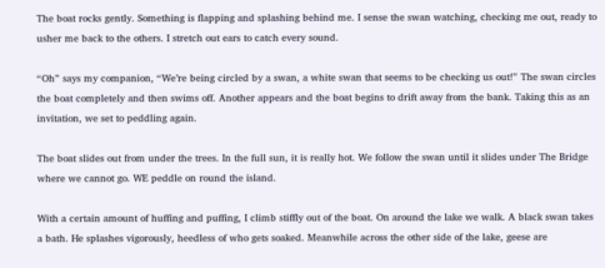The boat rocks gently. Something is flapping and splashing behind me. I sense the swan watching, checking me out, ready to usher me back to the others. I stretch out ears to catch every sound.

“Oh” says my companion, “We’re being circled by a swan, a white swan that seems to be checking us out!” The swan circles the boat completely and then swims off. Another appears and the boat begins to drift away from the bank. Taking this as an invitation, we set to peddling again.

The boat slides out from under the trees. In the full sun, it is really hot. We follow the swan until it slides under The Bridge where we cannot go. WE peddle on round the island.

With a certain amount of huffing and puffing, I climb stiffly out of the boat. On around the lake we walk. A black swan takes a bath. He splashes vigorously, heedless of who gets soaked. Meanwhile across the other side of the lake, geese are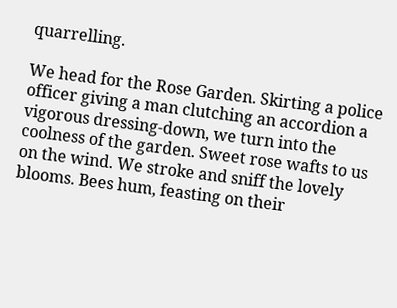quarrelling.

We head for the Rose Garden. Skirting a police officer giving a man clutching an accordion a vigorous dressing-down, we turn into the coolness of the garden. Sweet rose wafts to us on the wind. We stroke and sniff the lovely blooms. Bees hum, feasting on their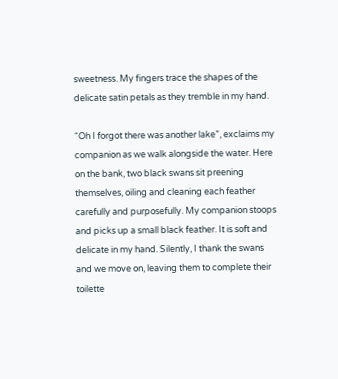sweetness. My fingers trace the shapes of the delicate satin petals as they tremble in my hand.

“Oh I forgot there was another lake”, exclaims my companion as we walk alongside the water. Here on the bank, two black swans sit preening themselves, oiling and cleaning each feather carefully and purposefully. My companion stoops and picks up a small black feather. It is soft and delicate in my hand. Silently, I thank the swans and we move on, leaving them to complete their toilette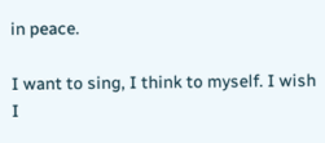in peace.

I want to sing, I think to myself. I wish I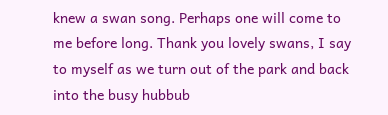knew a swan song. Perhaps one will come to me before long. Thank you lovely swans, I say to myself as we turn out of the park and back into the busy hubbub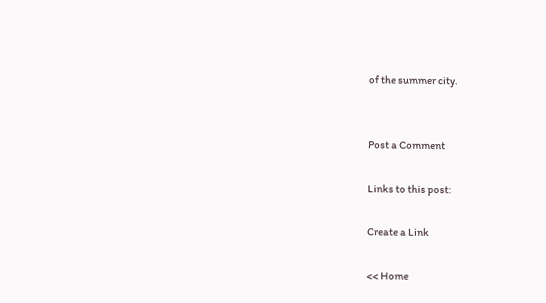of the summer city.


Post a Comment

Links to this post:

Create a Link

<< Home